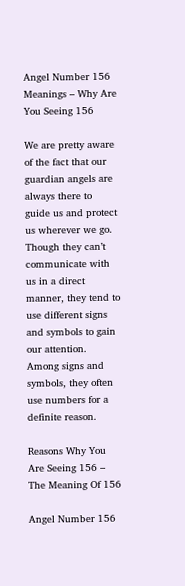Angel Number 156 Meanings – Why Are You Seeing 156

We are pretty aware of the fact that our guardian angels are always there to guide us and protect us wherever we go. Though they can’t communicate with us in a direct manner, they tend to use different signs and symbols to gain our attention. Among signs and symbols, they often use numbers for a definite reason.

Reasons Why You Are Seeing 156 – The Meaning Of 156

Angel Number 156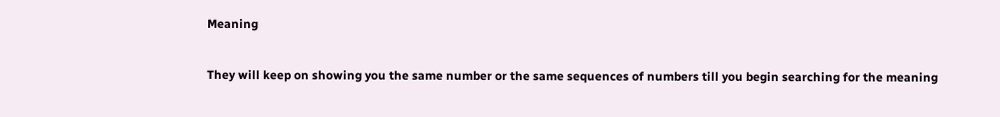Meaning

They will keep on showing you the same number or the same sequences of numbers till you begin searching for the meaning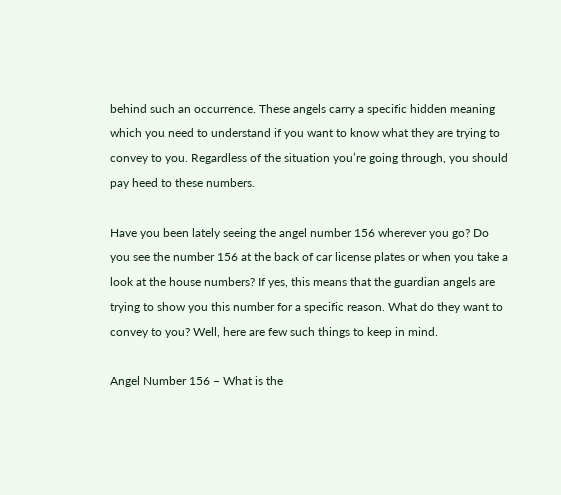behind such an occurrence. These angels carry a specific hidden meaning which you need to understand if you want to know what they are trying to convey to you. Regardless of the situation you’re going through, you should pay heed to these numbers.

Have you been lately seeing the angel number 156 wherever you go? Do you see the number 156 at the back of car license plates or when you take a look at the house numbers? If yes, this means that the guardian angels are trying to show you this number for a specific reason. What do they want to convey to you? Well, here are few such things to keep in mind.

Angel Number 156 – What is the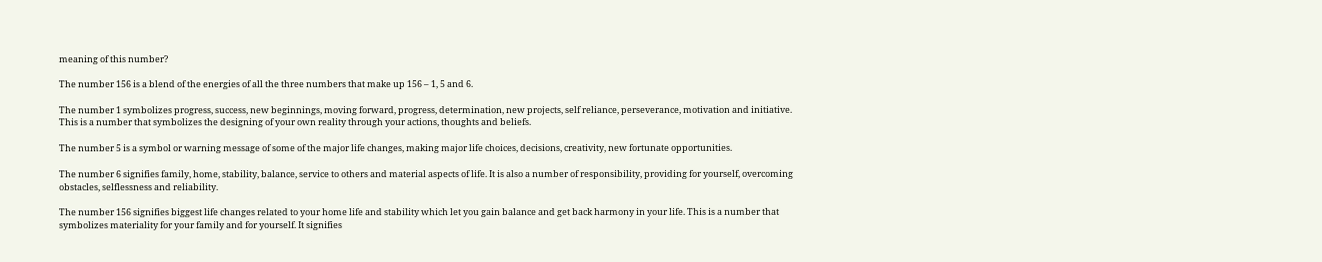meaning of this number?

The number 156 is a blend of the energies of all the three numbers that make up 156 – 1, 5 and 6.

The number 1 symbolizes progress, success, new beginnings, moving forward, progress, determination, new projects, self reliance, perseverance, motivation and initiative. This is a number that symbolizes the designing of your own reality through your actions, thoughts and beliefs.

The number 5 is a symbol or warning message of some of the major life changes, making major life choices, decisions, creativity, new fortunate opportunities.

The number 6 signifies family, home, stability, balance, service to others and material aspects of life. It is also a number of responsibility, providing for yourself, overcoming obstacles, selflessness and reliability.

The number 156 signifies biggest life changes related to your home life and stability which let you gain balance and get back harmony in your life. This is a number that symbolizes materiality for your family and for yourself. It signifies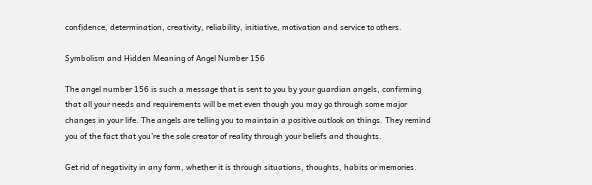confidence, determination, creativity, reliability, initiative, motivation and service to others.

Symbolism and Hidden Meaning of Angel Number 156

The angel number 156 is such a message that is sent to you by your guardian angels, confirming that all your needs and requirements will be met even though you may go through some major changes in your life. The angels are telling you to maintain a positive outlook on things. They remind you of the fact that you’re the sole creator of reality through your beliefs and thoughts.

Get rid of negativity in any form, whether it is through situations, thoughts, habits or memories.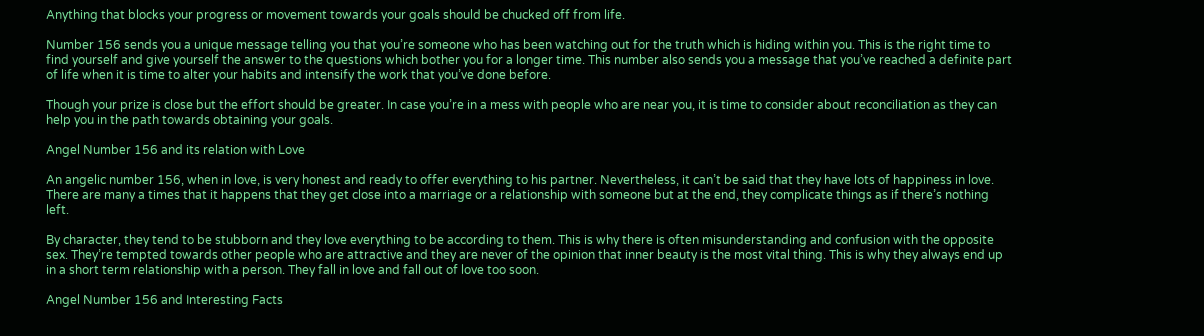Anything that blocks your progress or movement towards your goals should be chucked off from life.

Number 156 sends you a unique message telling you that you’re someone who has been watching out for the truth which is hiding within you. This is the right time to find yourself and give yourself the answer to the questions which bother you for a longer time. This number also sends you a message that you’ve reached a definite part of life when it is time to alter your habits and intensify the work that you’ve done before.

Though your prize is close but the effort should be greater. In case you’re in a mess with people who are near you, it is time to consider about reconciliation as they can help you in the path towards obtaining your goals.

Angel Number 156 and its relation with Love

An angelic number 156, when in love, is very honest and ready to offer everything to his partner. Nevertheless, it can’t be said that they have lots of happiness in love. There are many a times that it happens that they get close into a marriage or a relationship with someone but at the end, they complicate things as if there’s nothing left.

By character, they tend to be stubborn and they love everything to be according to them. This is why there is often misunderstanding and confusion with the opposite sex. They’re tempted towards other people who are attractive and they are never of the opinion that inner beauty is the most vital thing. This is why they always end up in a short term relationship with a person. They fall in love and fall out of love too soon.

Angel Number 156 and Interesting Facts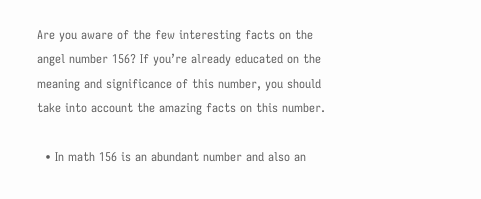Are you aware of the few interesting facts on the angel number 156? If you’re already educated on the meaning and significance of this number, you should take into account the amazing facts on this number.

  • In math 156 is an abundant number and also an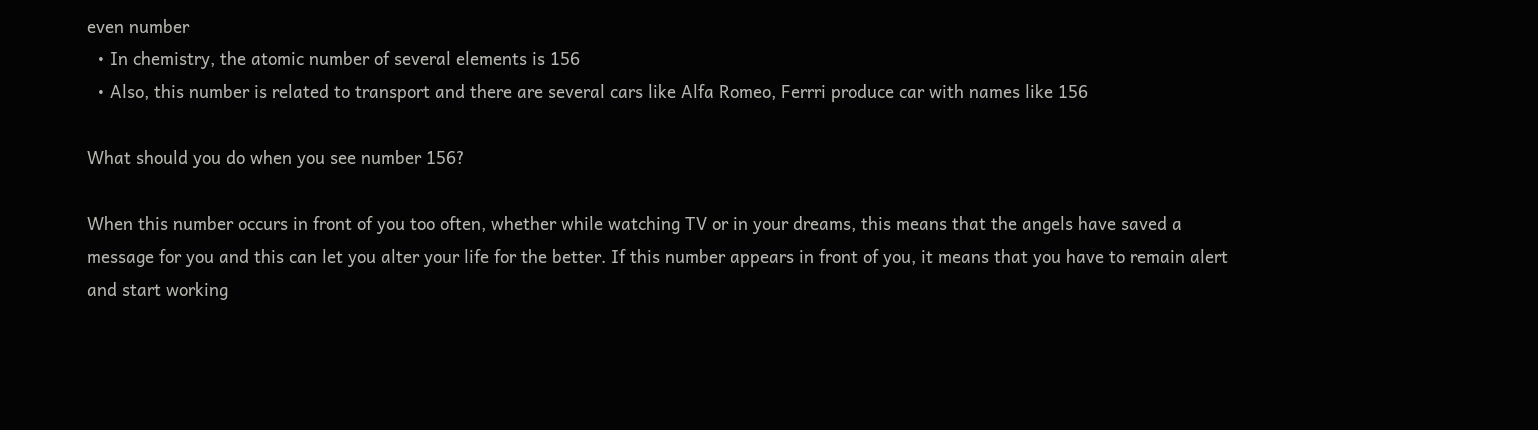even number
  • In chemistry, the atomic number of several elements is 156
  • Also, this number is related to transport and there are several cars like Alfa Romeo, Ferrri produce car with names like 156

What should you do when you see number 156?

When this number occurs in front of you too often, whether while watching TV or in your dreams, this means that the angels have saved a message for you and this can let you alter your life for the better. If this number appears in front of you, it means that you have to remain alert and start working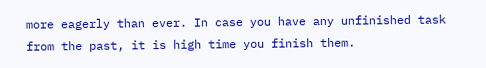more eagerly than ever. In case you have any unfinished task from the past, it is high time you finish them.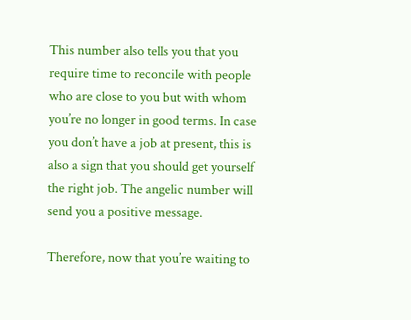This number also tells you that you require time to reconcile with people who are close to you but with whom you’re no longer in good terms. In case you don’t have a job at present, this is also a sign that you should get yourself the right job. The angelic number will send you a positive message.

Therefore, now that you’re waiting to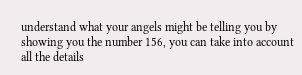understand what your angels might be telling you by showing you the number 156, you can take into account all the details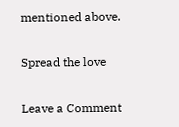mentioned above.

Spread the love

Leave a Comment